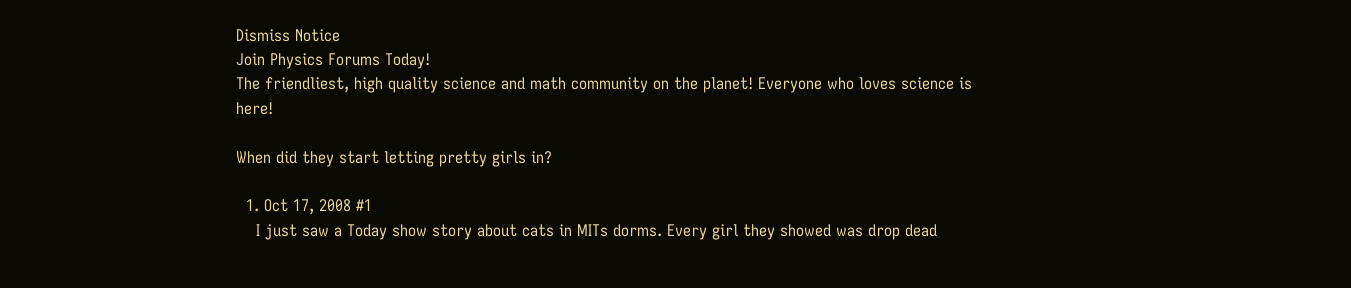Dismiss Notice
Join Physics Forums Today!
The friendliest, high quality science and math community on the planet! Everyone who loves science is here!

When did they start letting pretty girls in?

  1. Oct 17, 2008 #1
    I just saw a Today show story about cats in MITs dorms. Every girl they showed was drop dead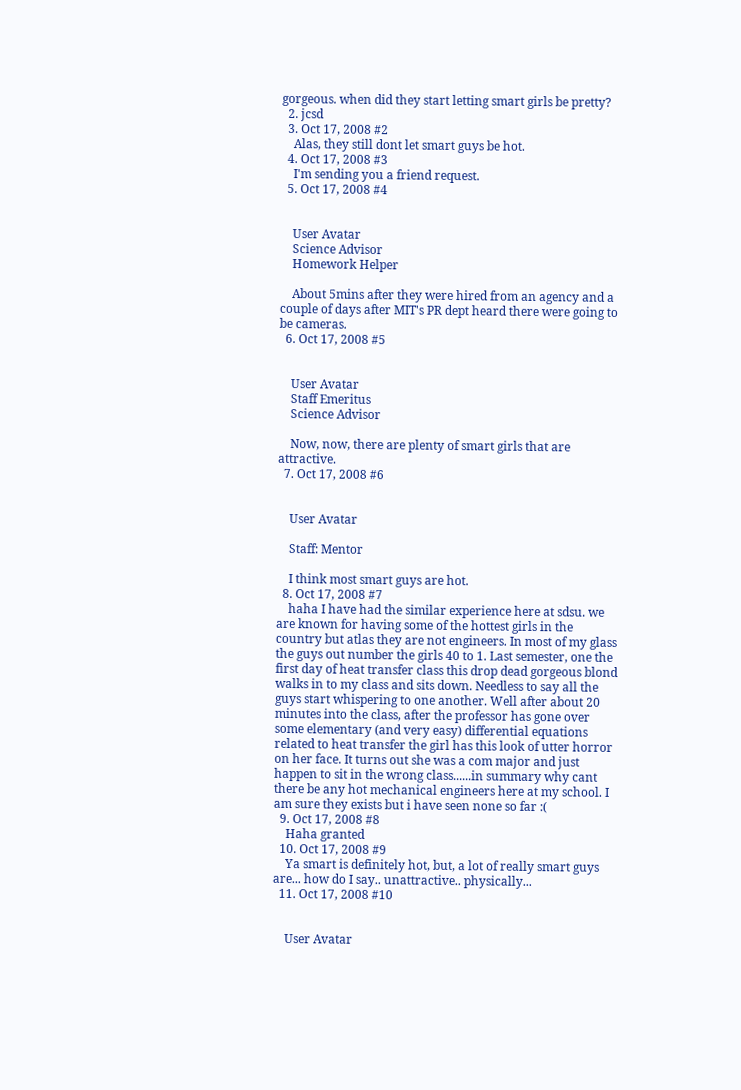gorgeous. when did they start letting smart girls be pretty?
  2. jcsd
  3. Oct 17, 2008 #2
    Alas, they still dont let smart guys be hot.
  4. Oct 17, 2008 #3
    I'm sending you a friend request.
  5. Oct 17, 2008 #4


    User Avatar
    Science Advisor
    Homework Helper

    About 5mins after they were hired from an agency and a couple of days after MIT's PR dept heard there were going to be cameras.
  6. Oct 17, 2008 #5


    User Avatar
    Staff Emeritus
    Science Advisor

    Now, now, there are plenty of smart girls that are attractive.
  7. Oct 17, 2008 #6


    User Avatar

    Staff: Mentor

    I think most smart guys are hot.
  8. Oct 17, 2008 #7
    haha I have had the similar experience here at sdsu. we are known for having some of the hottest girls in the country but atlas they are not engineers. In most of my glass the guys out number the girls 40 to 1. Last semester, one the first day of heat transfer class this drop dead gorgeous blond walks in to my class and sits down. Needless to say all the guys start whispering to one another. Well after about 20 minutes into the class, after the professor has gone over some elementary (and very easy) differential equations related to heat transfer the girl has this look of utter horror on her face. It turns out she was a com major and just happen to sit in the wrong class......in summary why cant there be any hot mechanical engineers here at my school. I am sure they exists but i have seen none so far :(
  9. Oct 17, 2008 #8
    Haha granted
  10. Oct 17, 2008 #9
    Ya smart is definitely hot, but, a lot of really smart guys are... how do I say.. unattractive.. physically...
  11. Oct 17, 2008 #10


    User Avatar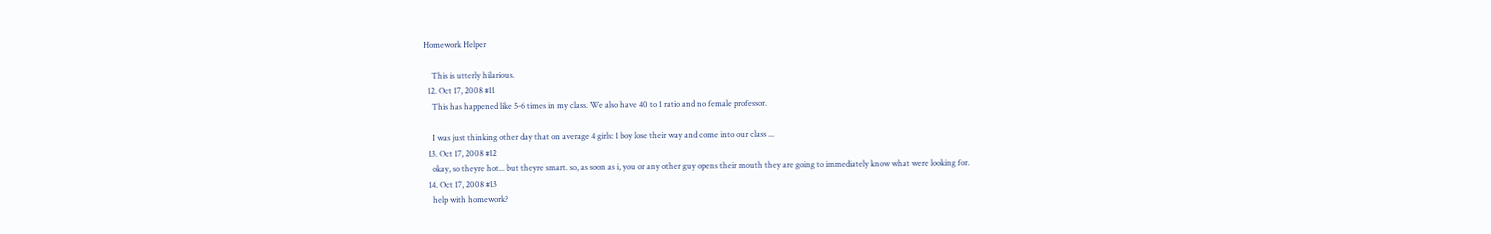Homework Helper

    This is utterly hilarious.
  12. Oct 17, 2008 #11
    This has happened like 5-6 times in my class. We also have 40 to 1 ratio and no female professor.

    I was just thinking other day that on average 4 girls: 1 boy lose their way and come into our class ...
  13. Oct 17, 2008 #12
    okay, so theyre hot... but theyre smart. so, as soon as i, you or any other guy opens their mouth they are going to immediately know what were looking for.
  14. Oct 17, 2008 #13
    help with homework?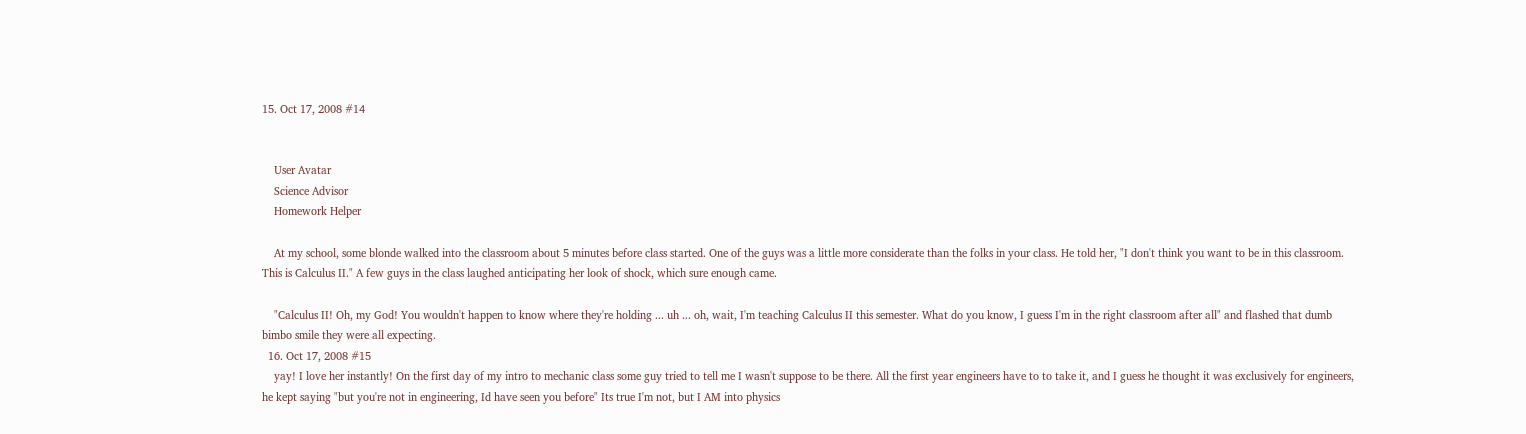15. Oct 17, 2008 #14


    User Avatar
    Science Advisor
    Homework Helper

    At my school, some blonde walked into the classroom about 5 minutes before class started. One of the guys was a little more considerate than the folks in your class. He told her, "I don't think you want to be in this classroom. This is Calculus II." A few guys in the class laughed anticipating her look of shock, which sure enough came.

    "Calculus II! Oh, my God! You wouldn't happen to know where they're holding ... uh ... oh, wait, I'm teaching Calculus II this semester. What do you know, I guess I'm in the right classroom after all" and flashed that dumb bimbo smile they were all expecting.
  16. Oct 17, 2008 #15
    yay! I love her instantly! On the first day of my intro to mechanic class some guy tried to tell me I wasn't suppose to be there. All the first year engineers have to to take it, and I guess he thought it was exclusively for engineers, he kept saying "but you're not in engineering, Id have seen you before" Its true I'm not, but I AM into physics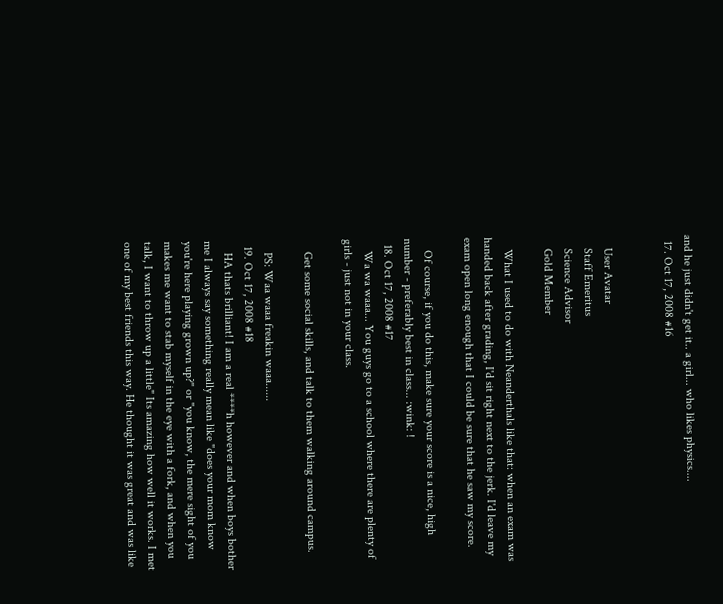and he just didn't get it.. a girl... who likes physics....
  17. Oct 17, 2008 #16


    User Avatar
    Staff Emeritus
    Science Advisor
    Gold Member

    What I used to do with Neanderthals like that: when an exam was handed back after grading, I'd sit right next to the jerk. I'd leave my exam open long enough that I could be sure that he saw my score.

    Of course, if you do this, make sure your score is a nice, high number - preferably best in class... :wink: !
  18. Oct 17, 2008 #17
    Wa wa waaa... You guys go to a school where there are plenty of girls - just not in your class.

    Get some social skills, and talk to them walking around campus.

    PS: Waa waaa freakin waaa......
  19. Oct 17, 2008 #18
    HA thats brilliant! I am a real ****h however and when boys bother me I always say something really mean like "does your mom know you're here playing grown up?" or "you know, the mere sight of you makes me want to stab myself in the eye with a fork, and when you talk, I want to throw up a little" Its amazing how well it works. I met one of my best friends this way. He thought it was great and was like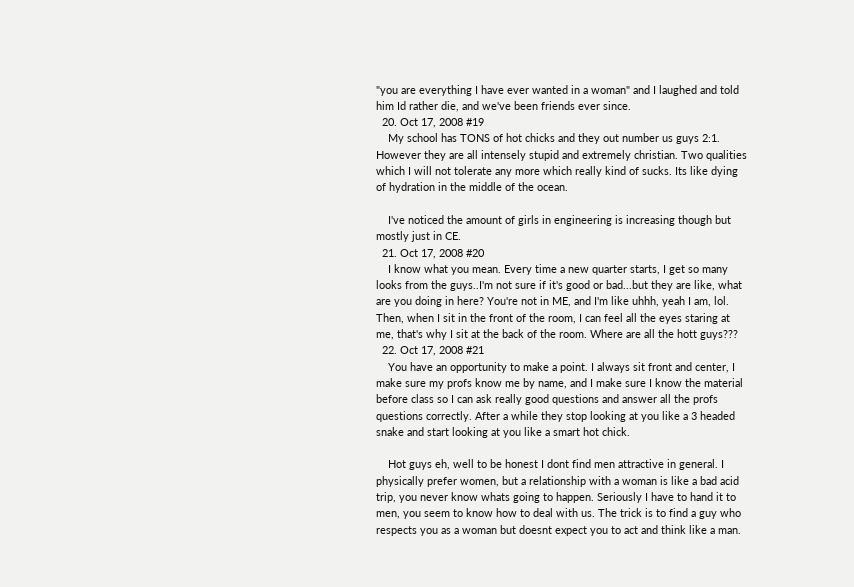"you are everything I have ever wanted in a woman" and I laughed and told him Id rather die, and we've been friends ever since.
  20. Oct 17, 2008 #19
    My school has TONS of hot chicks and they out number us guys 2:1. However they are all intensely stupid and extremely christian. Two qualities which I will not tolerate any more which really kind of sucks. Its like dying of hydration in the middle of the ocean.

    I've noticed the amount of girls in engineering is increasing though but mostly just in CE.
  21. Oct 17, 2008 #20
    I know what you mean. Every time a new quarter starts, I get so many looks from the guys..I'm not sure if it's good or bad...but they are like, what are you doing in here? You're not in ME, and I'm like uhhh, yeah I am, lol. Then, when I sit in the front of the room, I can feel all the eyes staring at me, that's why I sit at the back of the room. Where are all the hott guys???
  22. Oct 17, 2008 #21
    You have an opportunity to make a point. I always sit front and center, I make sure my profs know me by name, and I make sure I know the material before class so I can ask really good questions and answer all the profs questions correctly. After a while they stop looking at you like a 3 headed snake and start looking at you like a smart hot chick.

    Hot guys eh, well to be honest I dont find men attractive in general. I physically prefer women, but a relationship with a woman is like a bad acid trip, you never know whats going to happen. Seriously I have to hand it to men, you seem to know how to deal with us. The trick is to find a guy who respects you as a woman but doesnt expect you to act and think like a man.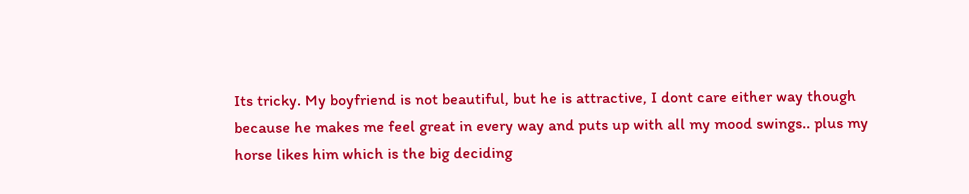Its tricky. My boyfriend is not beautiful, but he is attractive, I dont care either way though because he makes me feel great in every way and puts up with all my mood swings.. plus my horse likes him which is the big deciding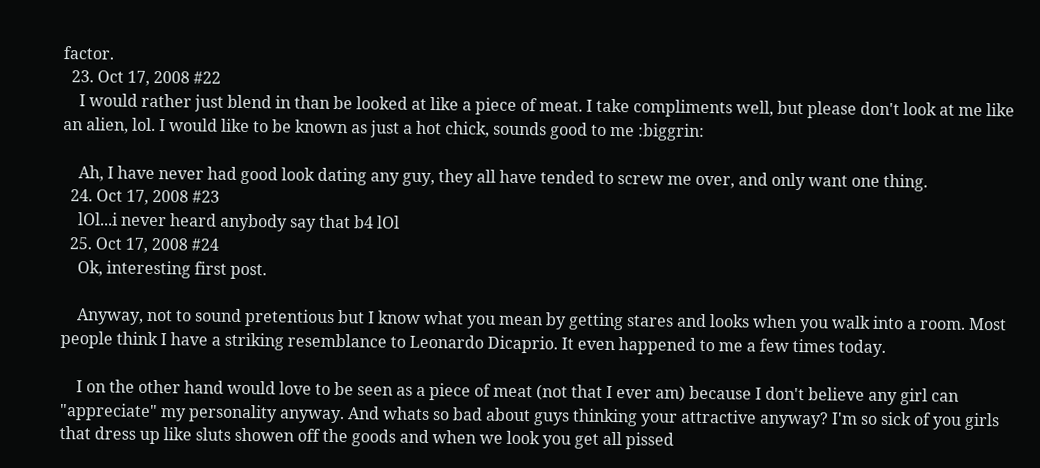factor.
  23. Oct 17, 2008 #22
    I would rather just blend in than be looked at like a piece of meat. I take compliments well, but please don't look at me like an alien, lol. I would like to be known as just a hot chick, sounds good to me :biggrin:

    Ah, I have never had good look dating any guy, they all have tended to screw me over, and only want one thing.
  24. Oct 17, 2008 #23
    lOl...i never heard anybody say that b4 lOl
  25. Oct 17, 2008 #24
    Ok, interesting first post.

    Anyway, not to sound pretentious but I know what you mean by getting stares and looks when you walk into a room. Most people think I have a striking resemblance to Leonardo Dicaprio. It even happened to me a few times today.

    I on the other hand would love to be seen as a piece of meat (not that I ever am) because I don't believe any girl can "appreciate" my personality anyway. And whats so bad about guys thinking your attractive anyway? I'm so sick of you girls that dress up like sluts showen off the goods and when we look you get all pissed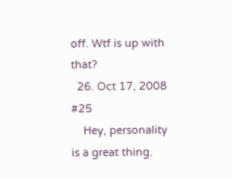off. Wtf is up with that?
  26. Oct 17, 2008 #25
    Hey, personality is a great thing.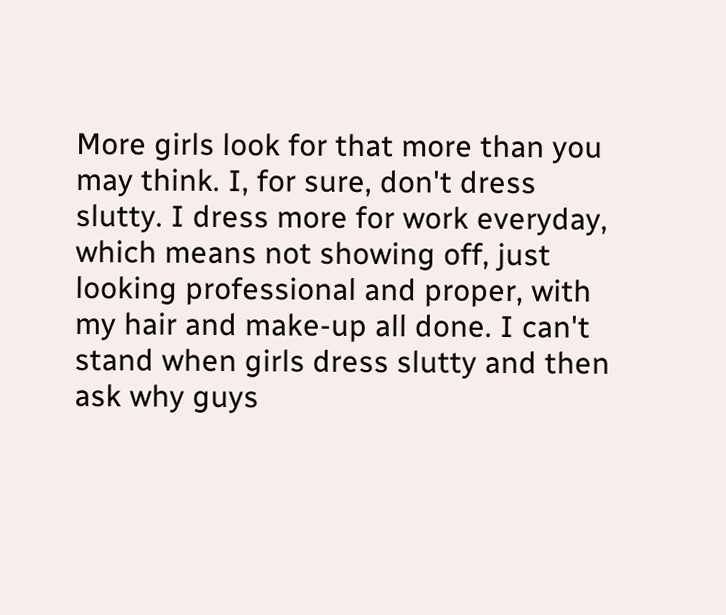More girls look for that more than you may think. I, for sure, don't dress slutty. I dress more for work everyday, which means not showing off, just looking professional and proper, with my hair and make-up all done. I can't stand when girls dress slutty and then ask why guys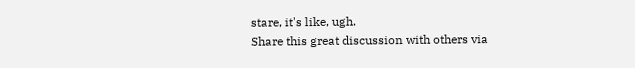stare, it's like, ugh.
Share this great discussion with others via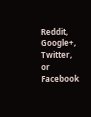Reddit, Google+, Twitter, or Facebook